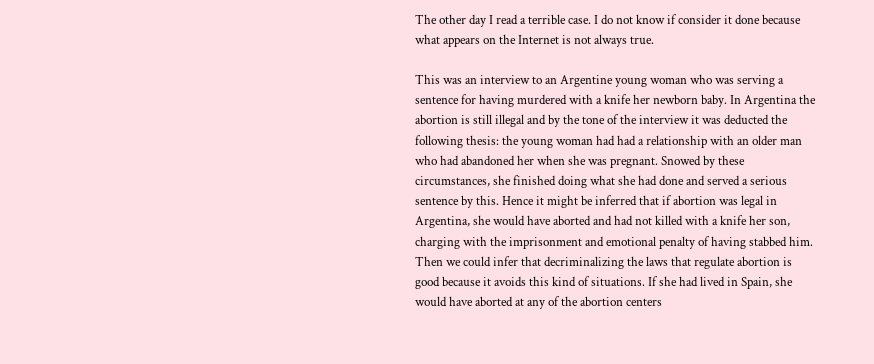The other day I read a terrible case. I do not know if consider it done because what appears on the Internet is not always true.

This was an interview to an Argentine young woman who was serving a sentence for having murdered with a knife her newborn baby. In Argentina the abortion is still illegal and by the tone of the interview it was deducted the following thesis: the young woman had had a relationship with an older man who had abandoned her when she was pregnant. Snowed by these circumstances, she finished doing what she had done and served a serious sentence by this. Hence it might be inferred that if abortion was legal in Argentina, she would have aborted and had not killed with a knife her son, charging with the imprisonment and emotional penalty of having stabbed him. Then we could infer that decriminalizing the laws that regulate abortion is good because it avoids this kind of situations. If she had lived in Spain, she would have aborted at any of the abortion centers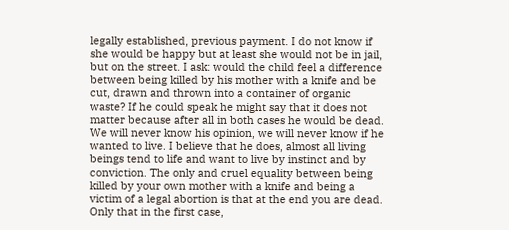legally established, previous payment. I do not know if she would be happy but at least she would not be in jail, but on the street. I ask: would the child feel a difference between being killed by his mother with a knife and be cut, drawn and thrown into a container of organic waste? If he could speak he might say that it does not matter because after all in both cases he would be dead. We will never know his opinion, we will never know if he wanted to live. I believe that he does, almost all living beings tend to life and want to live by instinct and by conviction. The only and cruel equality between being killed by your own mother with a knife and being a victim of a legal abortion is that at the end you are dead. Only that in the first case,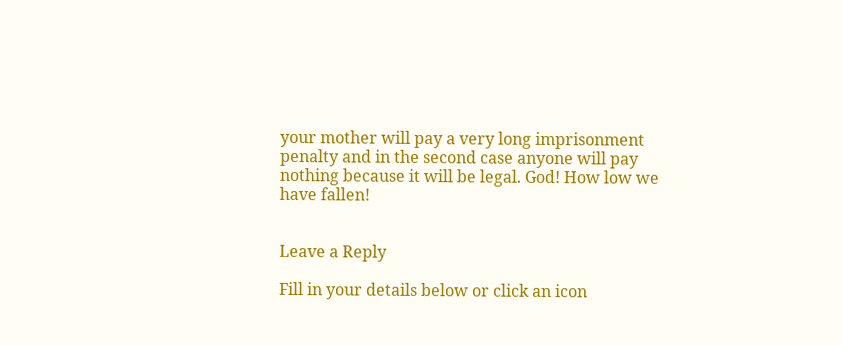your mother will pay a very long imprisonment penalty and in the second case anyone will pay nothing because it will be legal. God! How low we have fallen!


Leave a Reply

Fill in your details below or click an icon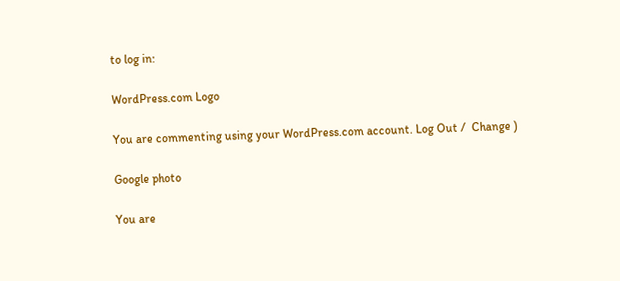to log in:

WordPress.com Logo

You are commenting using your WordPress.com account. Log Out /  Change )

Google photo

You are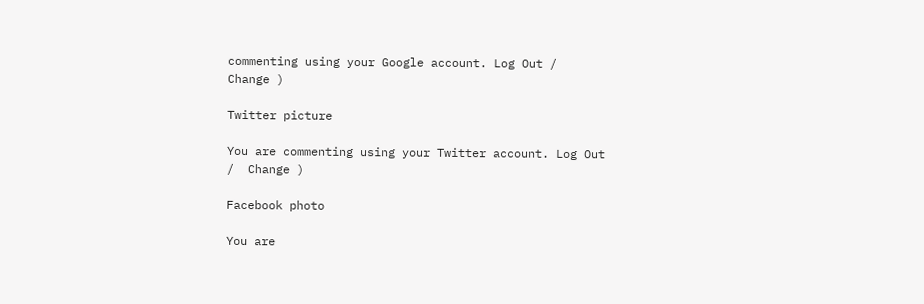commenting using your Google account. Log Out /  Change )

Twitter picture

You are commenting using your Twitter account. Log Out /  Change )

Facebook photo

You are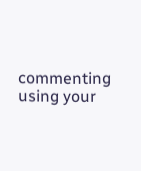commenting using your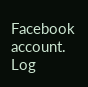Facebook account. Log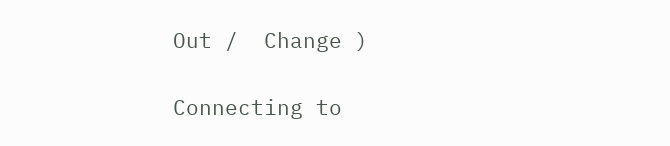Out /  Change )

Connecting to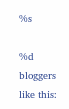%s

%d bloggers like this: